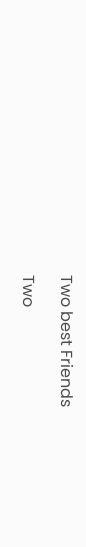Two best Friends

Two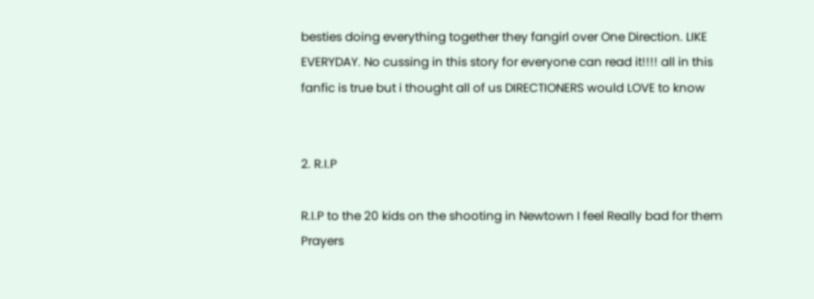besties doing everything together they fangirl over One Direction. LIKE EVERYDAY. No cussing in this story for everyone can read it!!!! all in this fanfic is true but i thought all of us DIRECTIONERS would LOVE to know


2. R.I.P

R.I.P to the 20 kids on the shooting in Newtown I feel Really bad for them Prayers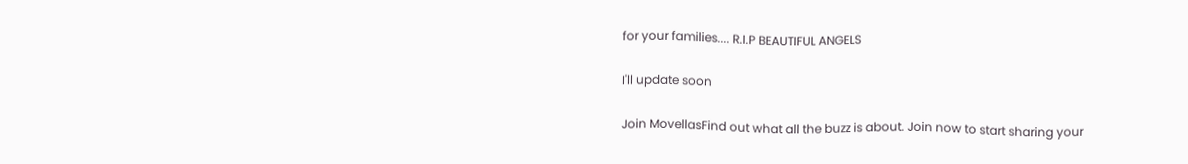for your families.... R.I.P BEAUTIFUL ANGELS

I'll update soon

Join MovellasFind out what all the buzz is about. Join now to start sharing your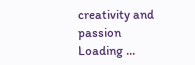creativity and passion
Loading ...